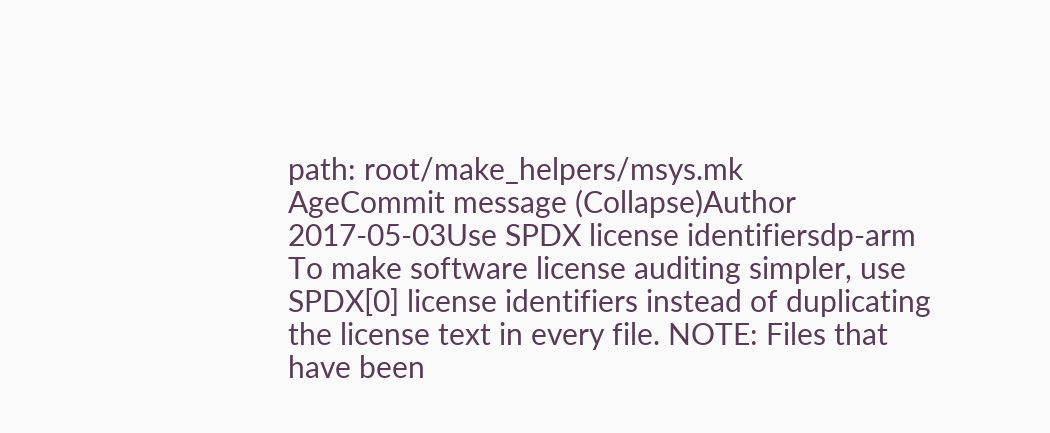path: root/make_helpers/msys.mk
AgeCommit message (Collapse)Author
2017-05-03Use SPDX license identifiersdp-arm
To make software license auditing simpler, use SPDX[0] license identifiers instead of duplicating the license text in every file. NOTE: Files that have been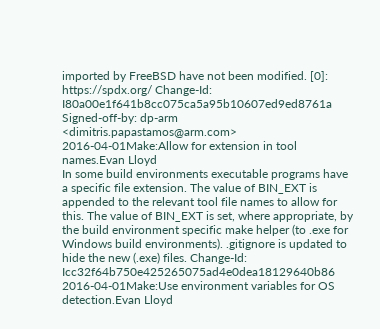imported by FreeBSD have not been modified. [0]: https://spdx.org/ Change-Id: I80a00e1f641b8cc075ca5a95b10607ed9ed8761a Signed-off-by: dp-arm <dimitris.papastamos@arm.com>
2016-04-01Make:Allow for extension in tool names.Evan Lloyd
In some build environments executable programs have a specific file extension. The value of BIN_EXT is appended to the relevant tool file names to allow for this. The value of BIN_EXT is set, where appropriate, by the build environment specific make helper (to .exe for Windows build environments). .gitignore is updated to hide the new (.exe) files. Change-Id: Icc32f64b750e425265075ad4e0dea18129640b86
2016-04-01Make:Use environment variables for OS detection.Evan Lloyd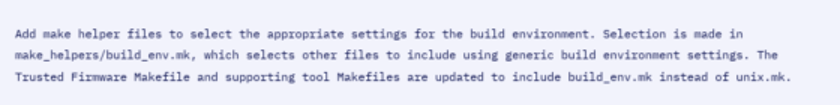Add make helper files to select the appropriate settings for the build environment. Selection is made in make_helpers/build_env.mk, which selects other files to include using generic build environment settings. The Trusted Firmware Makefile and supporting tool Makefiles are updated to include build_env.mk instead of unix.mk.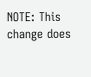NOTE: This change does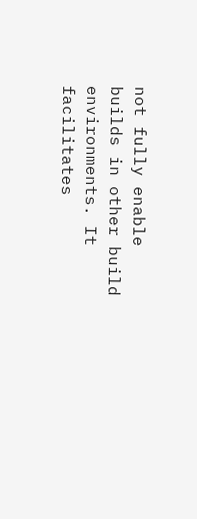not fully enable builds in other build environments. It facilitates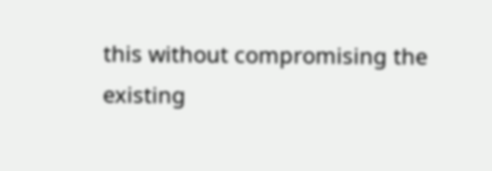this without compromising the existing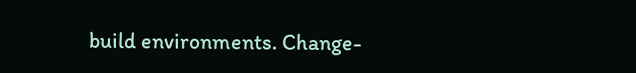build environments. Change-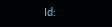Id: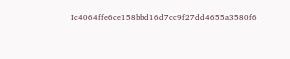Ic4064ffe6ce158bbd16d7cc9f27dd4655a3580f6